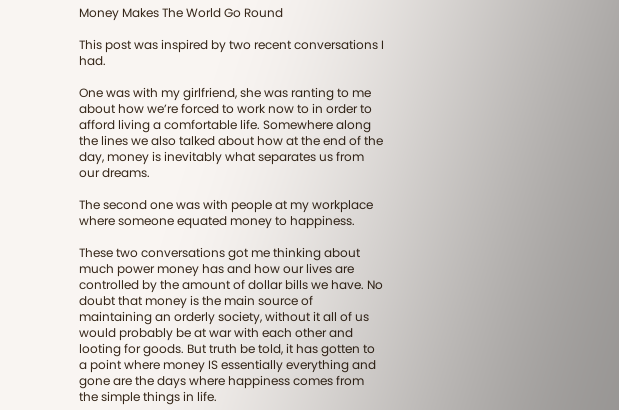Money Makes The World Go Round

This post was inspired by two recent conversations I had.

One was with my girlfriend, she was ranting to me about how we’re forced to work now to in order to afford living a comfortable life. Somewhere along the lines we also talked about how at the end of the day, money is inevitably what separates us from our dreams.

The second one was with people at my workplace where someone equated money to happiness.

These two conversations got me thinking about much power money has and how our lives are controlled by the amount of dollar bills we have. No doubt that money is the main source of maintaining an orderly society, without it all of us would probably be at war with each other and looting for goods. But truth be told, it has gotten to a point where money IS essentially everything and gone are the days where happiness comes from the simple things in life.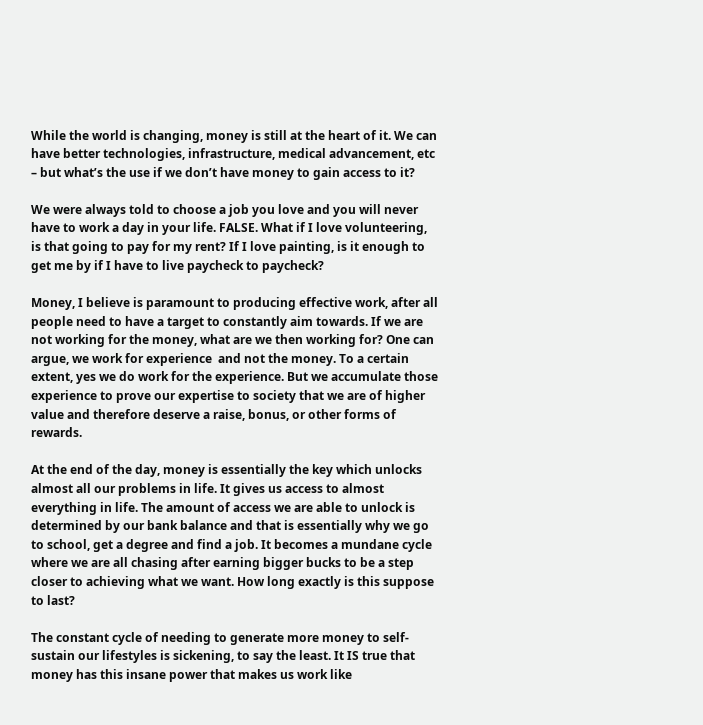While the world is changing, money is still at the heart of it. We can have better technologies, infrastructure, medical advancement, etc – but what’s the use if we don’t have money to gain access to it?

We were always told to choose a job you love and you will never have to work a day in your life. FALSE. What if I love volunteering, is that going to pay for my rent? If I love painting, is it enough to get me by if I have to live paycheck to paycheck?

Money, I believe is paramount to producing effective work, after all people need to have a target to constantly aim towards. If we are not working for the money, what are we then working for? One can argue, we work for experience  and not the money. To a certain extent, yes we do work for the experience. But we accumulate those experience to prove our expertise to society that we are of higher value and therefore deserve a raise, bonus, or other forms of rewards.

At the end of the day, money is essentially the key which unlocks almost all our problems in life. It gives us access to almost everything in life. The amount of access we are able to unlock is determined by our bank balance and that is essentially why we go to school, get a degree and find a job. It becomes a mundane cycle where we are all chasing after earning bigger bucks to be a step closer to achieving what we want. How long exactly is this suppose to last?

The constant cycle of needing to generate more money to self-sustain our lifestyles is sickening, to say the least. It IS true that money has this insane power that makes us work like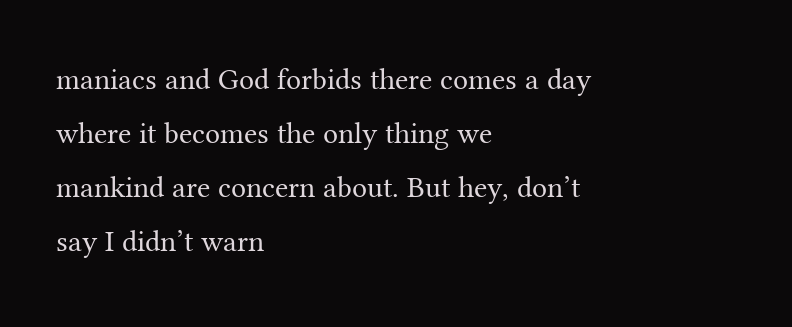maniacs and God forbids there comes a day where it becomes the only thing we mankind are concern about. But hey, don’t say I didn’t warn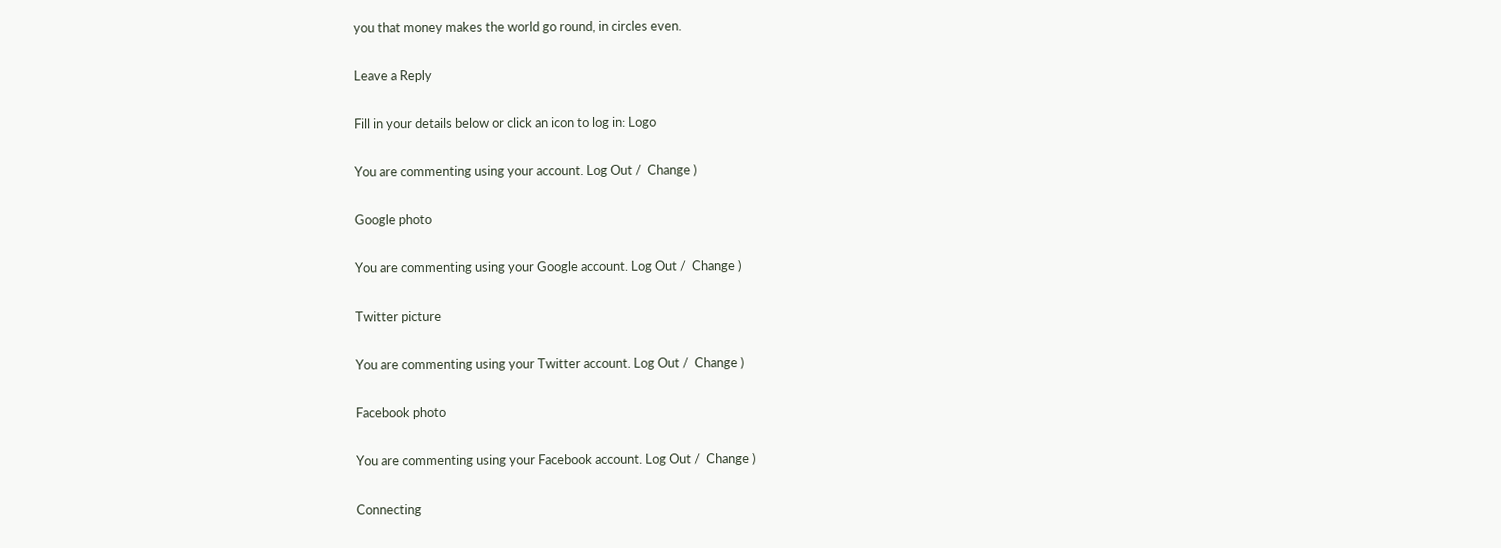you that money makes the world go round, in circles even.

Leave a Reply

Fill in your details below or click an icon to log in: Logo

You are commenting using your account. Log Out /  Change )

Google photo

You are commenting using your Google account. Log Out /  Change )

Twitter picture

You are commenting using your Twitter account. Log Out /  Change )

Facebook photo

You are commenting using your Facebook account. Log Out /  Change )

Connecting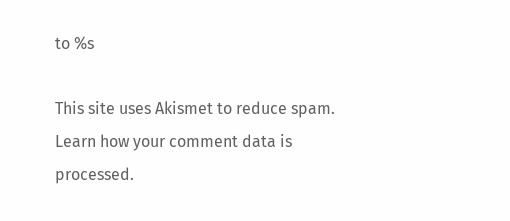to %s

This site uses Akismet to reduce spam. Learn how your comment data is processed.